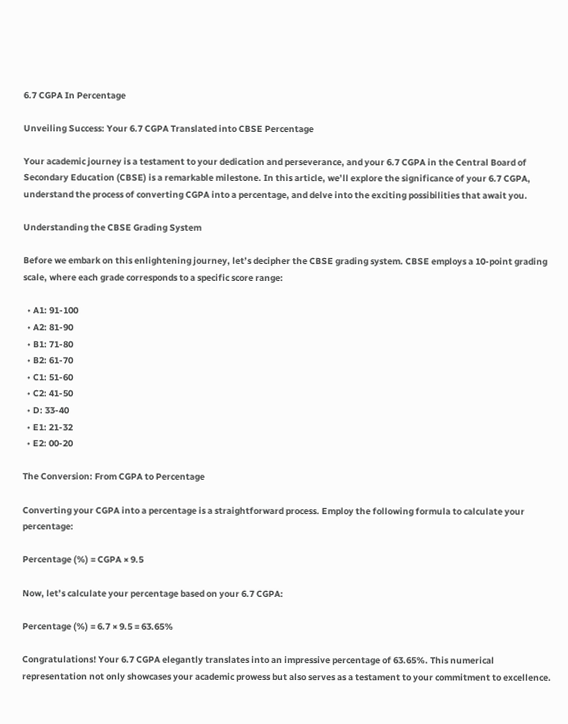6.7 CGPA In Percentage

Unveiling Success: Your 6.7 CGPA Translated into CBSE Percentage

Your academic journey is a testament to your dedication and perseverance, and your 6.7 CGPA in the Central Board of Secondary Education (CBSE) is a remarkable milestone. In this article, we’ll explore the significance of your 6.7 CGPA, understand the process of converting CGPA into a percentage, and delve into the exciting possibilities that await you.

Understanding the CBSE Grading System

Before we embark on this enlightening journey, let’s decipher the CBSE grading system. CBSE employs a 10-point grading scale, where each grade corresponds to a specific score range:

  • A1: 91-100
  • A2: 81-90
  • B1: 71-80
  • B2: 61-70
  • C1: 51-60
  • C2: 41-50
  • D: 33-40
  • E1: 21-32
  • E2: 00-20

The Conversion: From CGPA to Percentage

Converting your CGPA into a percentage is a straightforward process. Employ the following formula to calculate your percentage:

Percentage (%) = CGPA × 9.5

Now, let’s calculate your percentage based on your 6.7 CGPA:

Percentage (%) = 6.7 × 9.5 = 63.65%

Congratulations! Your 6.7 CGPA elegantly translates into an impressive percentage of 63.65%. This numerical representation not only showcases your academic prowess but also serves as a testament to your commitment to excellence.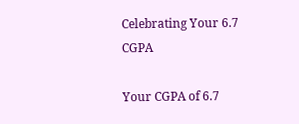Celebrating Your 6.7 CGPA

Your CGPA of 6.7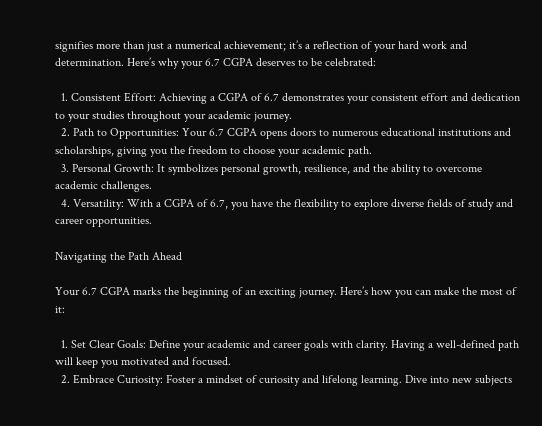signifies more than just a numerical achievement; it’s a reflection of your hard work and determination. Here’s why your 6.7 CGPA deserves to be celebrated:

  1. Consistent Effort: Achieving a CGPA of 6.7 demonstrates your consistent effort and dedication to your studies throughout your academic journey.
  2. Path to Opportunities: Your 6.7 CGPA opens doors to numerous educational institutions and scholarships, giving you the freedom to choose your academic path.
  3. Personal Growth: It symbolizes personal growth, resilience, and the ability to overcome academic challenges.
  4. Versatility: With a CGPA of 6.7, you have the flexibility to explore diverse fields of study and career opportunities.

Navigating the Path Ahead

Your 6.7 CGPA marks the beginning of an exciting journey. Here’s how you can make the most of it:

  1. Set Clear Goals: Define your academic and career goals with clarity. Having a well-defined path will keep you motivated and focused.
  2. Embrace Curiosity: Foster a mindset of curiosity and lifelong learning. Dive into new subjects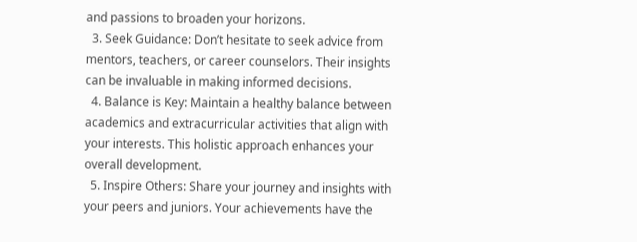and passions to broaden your horizons.
  3. Seek Guidance: Don’t hesitate to seek advice from mentors, teachers, or career counselors. Their insights can be invaluable in making informed decisions.
  4. Balance is Key: Maintain a healthy balance between academics and extracurricular activities that align with your interests. This holistic approach enhances your overall development.
  5. Inspire Others: Share your journey and insights with your peers and juniors. Your achievements have the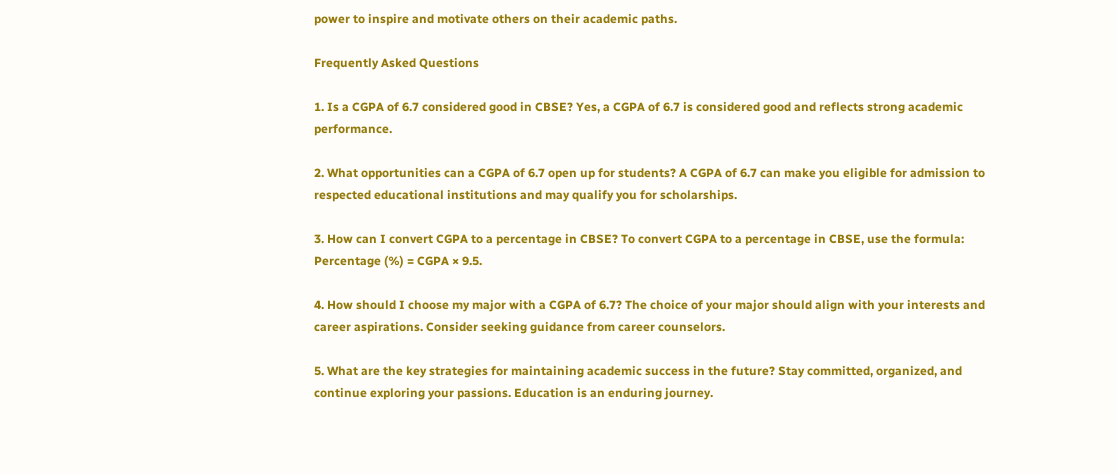power to inspire and motivate others on their academic paths.

Frequently Asked Questions

1. Is a CGPA of 6.7 considered good in CBSE? Yes, a CGPA of 6.7 is considered good and reflects strong academic performance.

2. What opportunities can a CGPA of 6.7 open up for students? A CGPA of 6.7 can make you eligible for admission to respected educational institutions and may qualify you for scholarships.

3. How can I convert CGPA to a percentage in CBSE? To convert CGPA to a percentage in CBSE, use the formula: Percentage (%) = CGPA × 9.5.

4. How should I choose my major with a CGPA of 6.7? The choice of your major should align with your interests and career aspirations. Consider seeking guidance from career counselors.

5. What are the key strategies for maintaining academic success in the future? Stay committed, organized, and continue exploring your passions. Education is an enduring journey.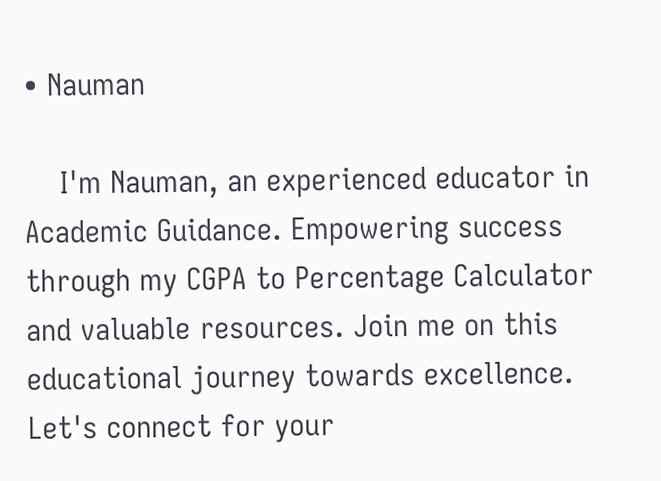• Nauman

    I'm Nauman, an experienced educator in Academic Guidance. Empowering success through my CGPA to Percentage Calculator and valuable resources. Join me on this educational journey towards excellence. Let's connect for your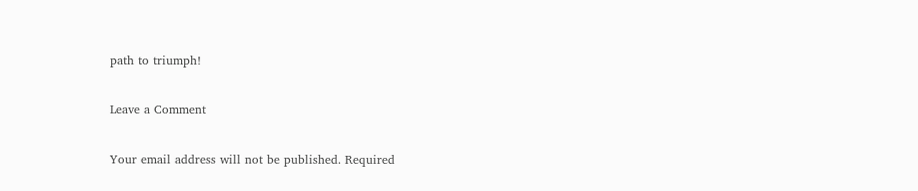path to triumph!

Leave a Comment

Your email address will not be published. Required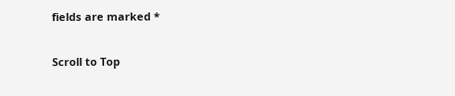fields are marked *

Scroll to Top